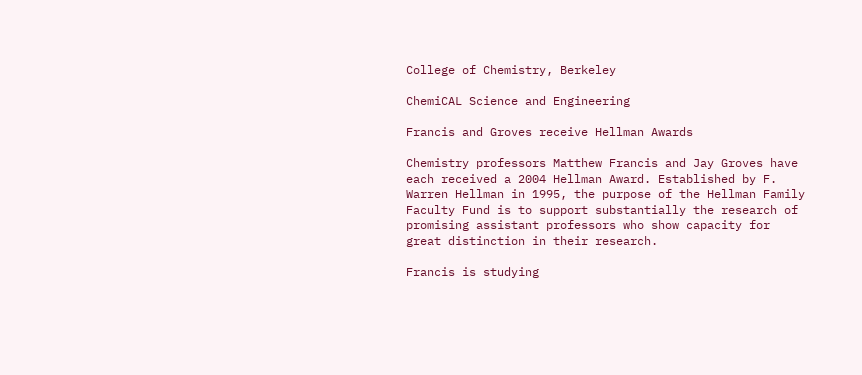College of Chemistry, Berkeley

ChemiCAL Science and Engineering

Francis and Groves receive Hellman Awards

Chemistry professors Matthew Francis and Jay Groves have each received a 2004 Hellman Award. Established by F. Warren Hellman in 1995, the purpose of the Hellman Family Faculty Fund is to support substantially the research of promising assistant professors who show capacity for great distinction in their research.

Francis is studying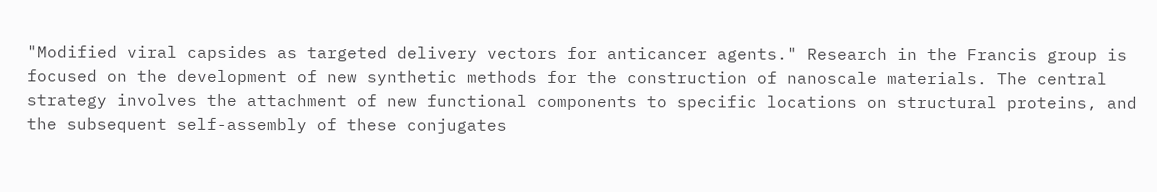"Modified viral capsides as targeted delivery vectors for anticancer agents." Research in the Francis group is focused on the development of new synthetic methods for the construction of nanoscale materials. The central strategy involves the attachment of new functional components to specific locations on structural proteins, and the subsequent self-assembly of these conjugates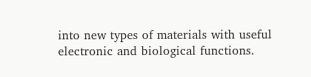into new types of materials with useful electronic and biological functions.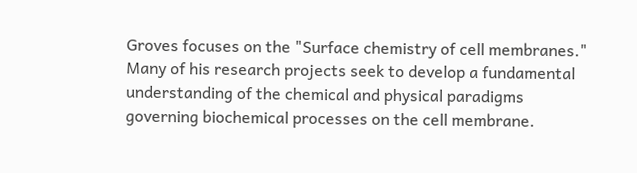Groves focuses on the "Surface chemistry of cell membranes." Many of his research projects seek to develop a fundamental understanding of the chemical and physical paradigms governing biochemical processes on the cell membrane.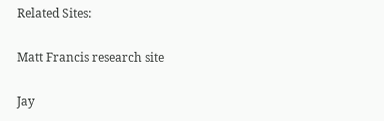Related Sites:

Matt Francis research site

Jay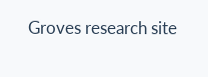Groves research site